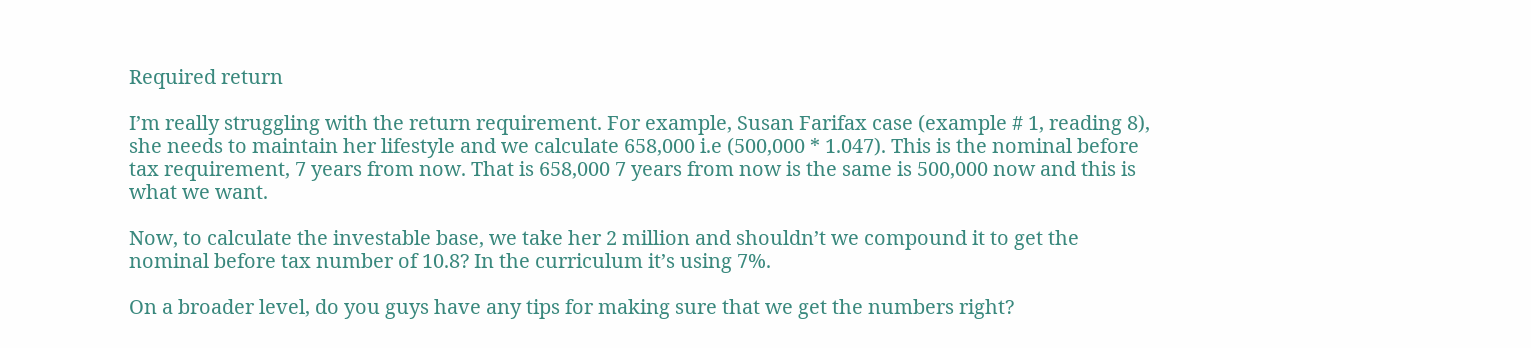Required return

I’m really struggling with the return requirement. For example, Susan Farifax case (example # 1, reading 8), she needs to maintain her lifestyle and we calculate 658,000 i.e (500,000 * 1.047). This is the nominal before tax requirement, 7 years from now. That is 658,000 7 years from now is the same is 500,000 now and this is what we want.

Now, to calculate the investable base, we take her 2 million and shouldn’t we compound it to get the nominal before tax number of 10.8? In the curriculum it’s using 7%.

On a broader level, do you guys have any tips for making sure that we get the numbers right?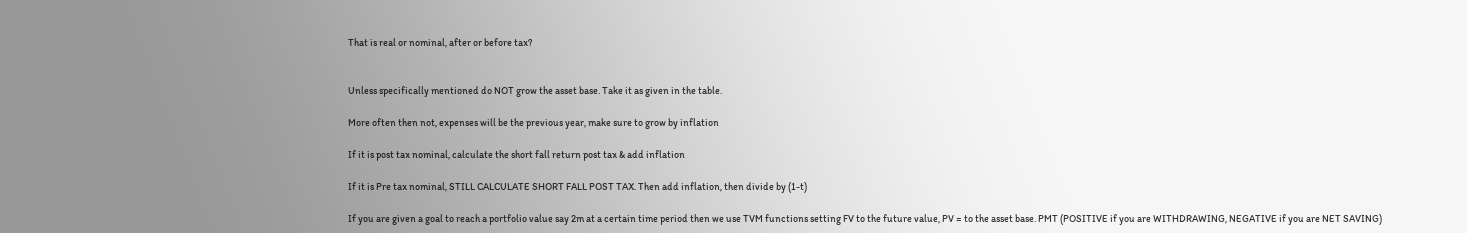That is real or nominal, after or before tax?


Unless specifically mentioned do NOT grow the asset base. Take it as given in the table.

More often then not, expenses will be the previous year, make sure to grow by inflation

If it is post tax nominal, calculate the short fall return post tax & add inflation

If it is Pre tax nominal, STILL CALCULATE SHORT FALL POST TAX. Then add inflation, then divide by (1-t)

If you are given a goal to reach a portfolio value say 2m at a certain time period then we use TVM functions setting FV to the future value, PV = to the asset base. PMT (POSITIVE if you are WITHDRAWING, NEGATIVE if you are NET SAVING)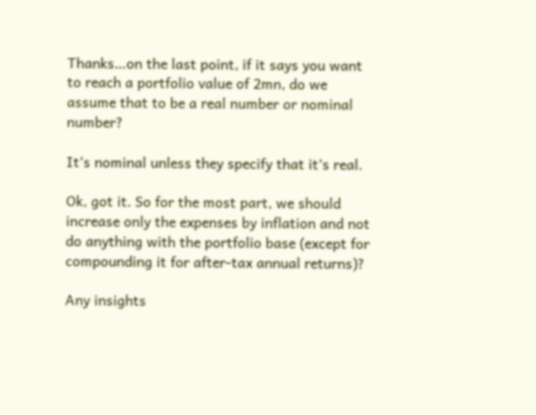Thanks…on the last point, if it says you want to reach a portfolio value of 2mn, do we assume that to be a real number or nominal number?

It’s nominal unless they specify that it’s real.

Ok, got it. So for the most part, we should increase only the expenses by inflation and not do anything with the portfolio base (except for compounding it for after-tax annual returns)?

Any insights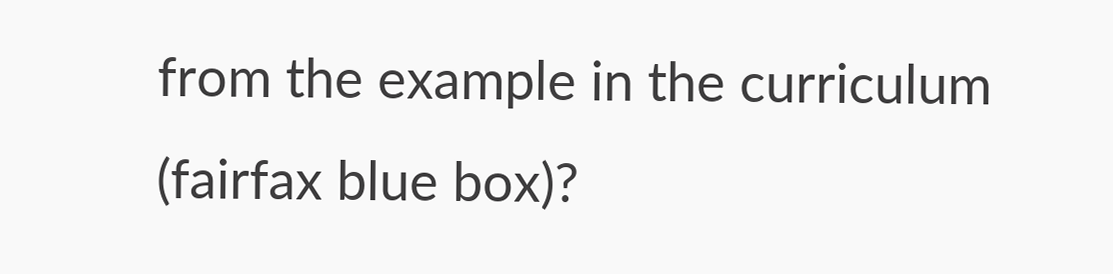from the example in the curriculum (fairfax blue box)?